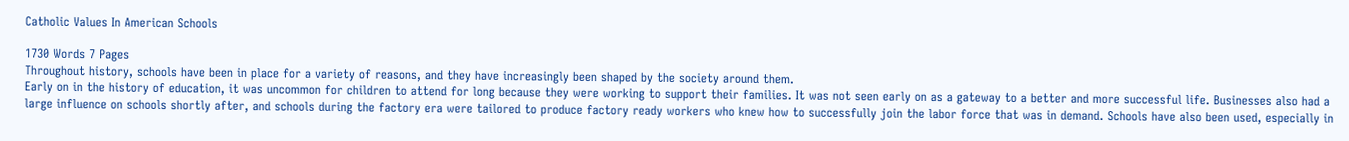Catholic Values In American Schools

1730 Words 7 Pages
Throughout history, schools have been in place for a variety of reasons, and they have increasingly been shaped by the society around them.
Early on in the history of education, it was uncommon for children to attend for long because they were working to support their families. It was not seen early on as a gateway to a better and more successful life. Businesses also had a large influence on schools shortly after, and schools during the factory era were tailored to produce factory ready workers who knew how to successfully join the labor force that was in demand. Schools have also been used, especially in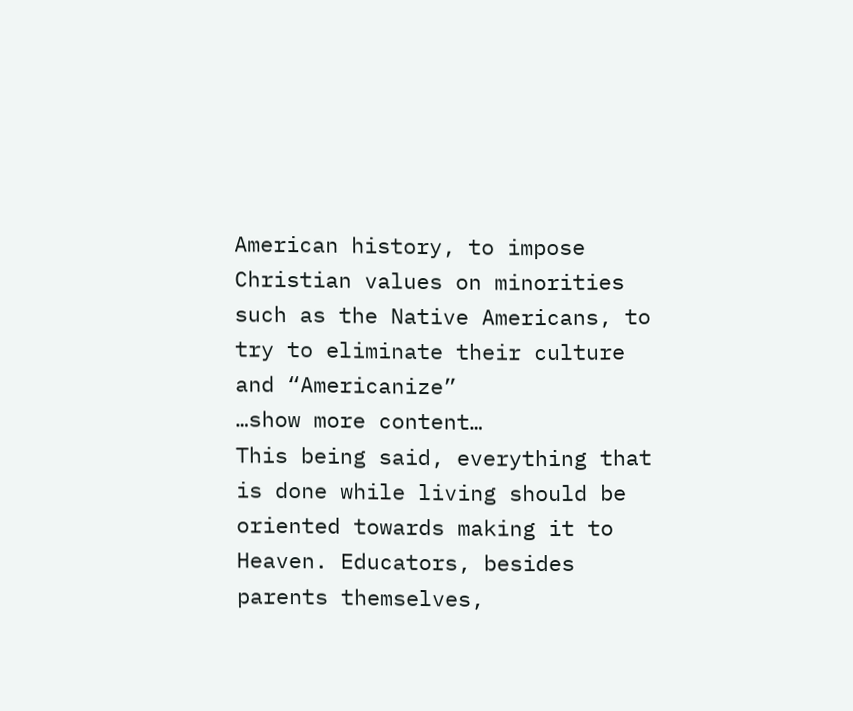American history, to impose Christian values on minorities such as the Native Americans, to try to eliminate their culture and “Americanize”
…show more content…
This being said, everything that is done while living should be oriented towards making it to Heaven. Educators, besides parents themselves,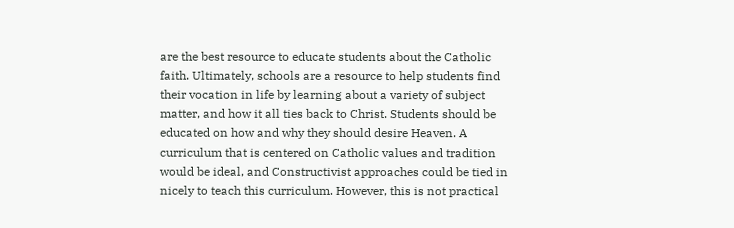are the best resource to educate students about the Catholic faith. Ultimately, schools are a resource to help students find their vocation in life by learning about a variety of subject matter, and how it all ties back to Christ. Students should be educated on how and why they should desire Heaven. A curriculum that is centered on Catholic values and tradition would be ideal, and Constructivist approaches could be tied in nicely to teach this curriculum. However, this is not practical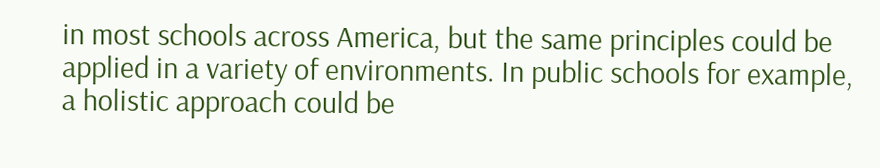in most schools across America, but the same principles could be applied in a variety of environments. In public schools for example, a holistic approach could be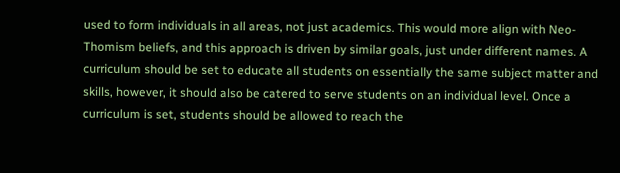used to form individuals in all areas, not just academics. This would more align with Neo-Thomism beliefs, and this approach is driven by similar goals, just under different names. A curriculum should be set to educate all students on essentially the same subject matter and skills, however, it should also be catered to serve students on an individual level. Once a curriculum is set, students should be allowed to reach the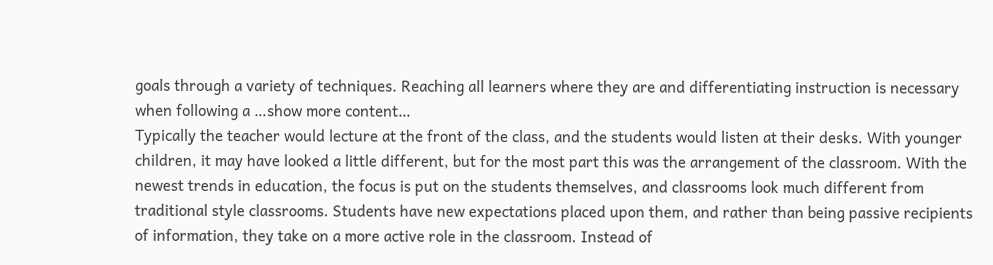goals through a variety of techniques. Reaching all learners where they are and differentiating instruction is necessary when following a …show more content…
Typically the teacher would lecture at the front of the class, and the students would listen at their desks. With younger children, it may have looked a little different, but for the most part this was the arrangement of the classroom. With the newest trends in education, the focus is put on the students themselves, and classrooms look much different from traditional style classrooms. Students have new expectations placed upon them, and rather than being passive recipients of information, they take on a more active role in the classroom. Instead of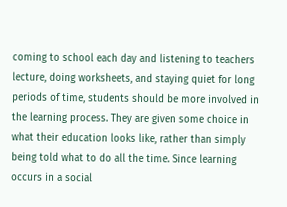coming to school each day and listening to teachers lecture, doing worksheets, and staying quiet for long periods of time, students should be more involved in the learning process. They are given some choice in what their education looks like, rather than simply being told what to do all the time. Since learning occurs in a social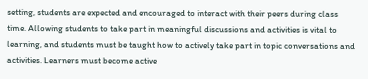setting, students are expected and encouraged to interact with their peers during class time. Allowing students to take part in meaningful discussions and activities is vital to learning, and students must be taught how to actively take part in topic conversations and activities. Learners must become active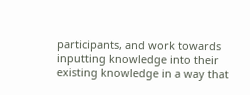participants, and work towards inputting knowledge into their existing knowledge in a way that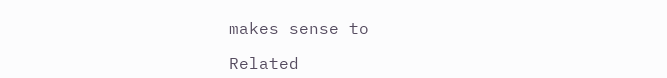makes sense to

Related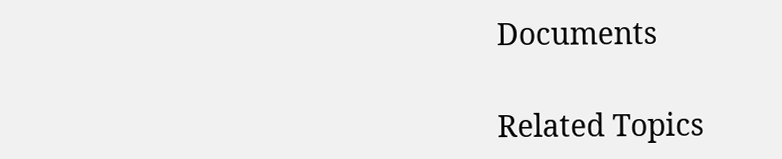Documents

Related Topics